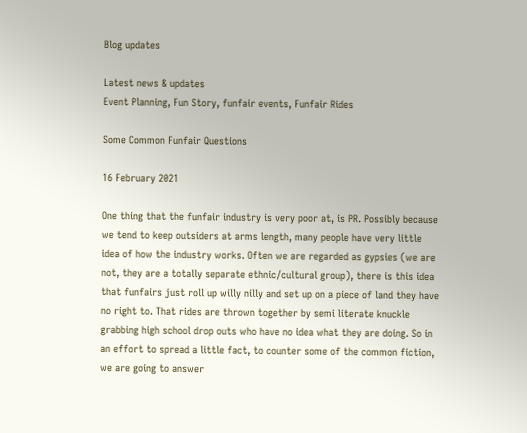Blog updates

Latest news & updates
Event Planning, Fun Story, funfair events, Funfair Rides

Some Common Funfair Questions

16 February 2021

One thing that the funfair industry is very poor at, is PR. Possibly because we tend to keep outsiders at arms length, many people have very little idea of how the industry works. Often we are regarded as gypsies (we are not, they are a totally separate ethnic/cultural group), there is this idea that funfairs just roll up willy nilly and set up on a piece of land they have no right to. That rides are thrown together by semi literate knuckle grabbing high school drop outs who have no idea what they are doing. So in an effort to spread a little fact, to counter some of the common fiction, we are going to answer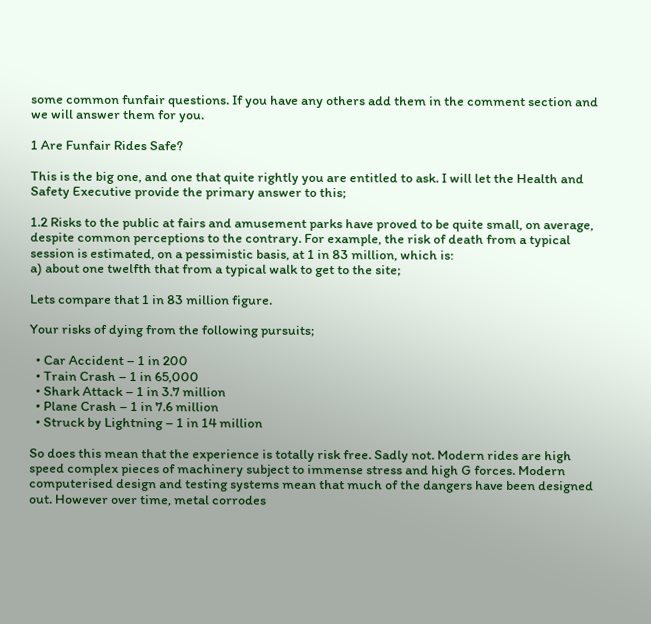some common funfair questions. If you have any others add them in the comment section and we will answer them for you.

1 Are Funfair Rides Safe?

This is the big one, and one that quite rightly you are entitled to ask. I will let the Health and Safety Executive provide the primary answer to this;

1.2 Risks to the public at fairs and amusement parks have proved to be quite small, on average, despite common perceptions to the contrary. For example, the risk of death from a typical session is estimated, on a pessimistic basis, at 1 in 83 million, which is:
a) about one twelfth that from a typical walk to get to the site;

Lets compare that 1 in 83 million figure.

Your risks of dying from the following pursuits;

  • Car Accident – 1 in 200
  • Train Crash – 1 in 65,000
  • Shark Attack – 1 in 3.7 million
  • Plane Crash – 1 in 7.6 million
  • Struck by Lightning – 1 in 14 million

So does this mean that the experience is totally risk free. Sadly not. Modern rides are high speed complex pieces of machinery subject to immense stress and high G forces. Modern computerised design and testing systems mean that much of the dangers have been designed out. However over time, metal corrodes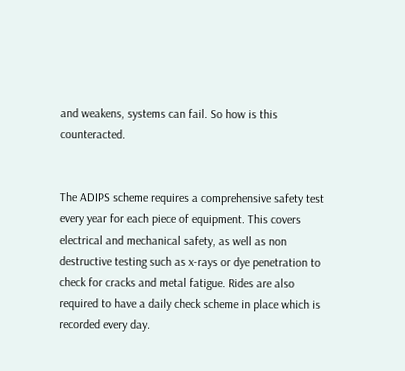and weakens, systems can fail. So how is this counteracted.


The ADIPS scheme requires a comprehensive safety test every year for each piece of equipment. This covers electrical and mechanical safety, as well as non destructive testing such as x-rays or dye penetration to check for cracks and metal fatigue. Rides are also required to have a daily check scheme in place which is recorded every day.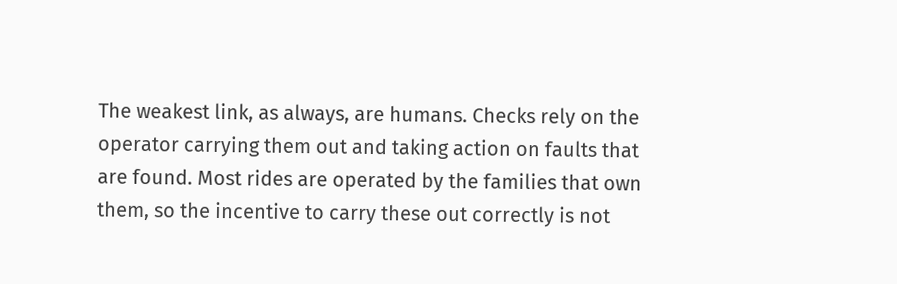The weakest link, as always, are humans. Checks rely on the operator carrying them out and taking action on faults that are found. Most rides are operated by the families that own them, so the incentive to carry these out correctly is not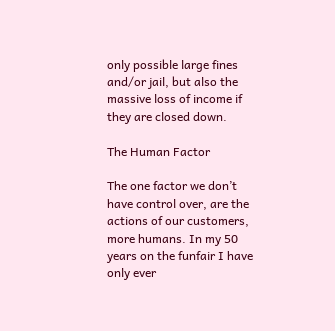only possible large fines and/or jail, but also the massive loss of income if they are closed down.

The Human Factor

The one factor we don’t have control over, are the actions of our customers, more humans. In my 50 years on the funfair I have only ever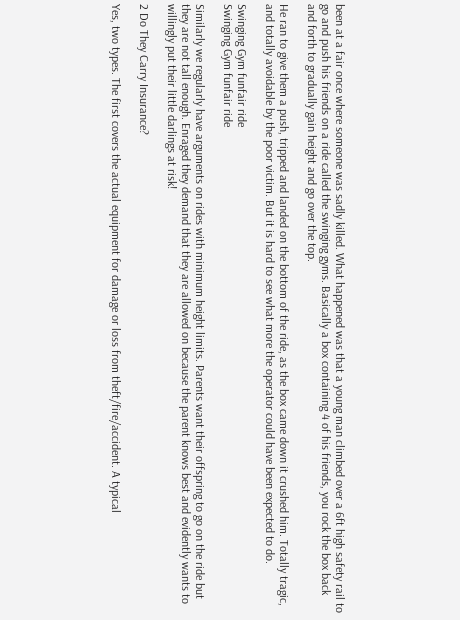been at a fair once where someone was sadly killed. What happened was that a young man climbed over a 6ft high safety rail to go and push his friends on a ride called the swinging gyms. Basically a box containing 4 of his friends, you rock the box back and forth to gradually gain height and go over the top.

He ran to give them a push, tripped and landed on the bottom of the ride, as the box came down it crushed him. Totally tragic, and totally avoidable by the poor victim. But it is hard to see what more the operator could have been expected to do.

Swinging Gym funfair ride
Swinging Gym funfair ride

Similarly we regularly have arguments on rides with minimum height limits. Parents want their offspring to go on the ride but they are not tall enough. Enraged they demand that they are allowed on because the parent knows best and evidently wants to willingly put their little darlings at risk!

2 Do They Carry Insurance?

Yes, two types. The first covers the actual equipment for damage or loss from theft/fire/accident. A typical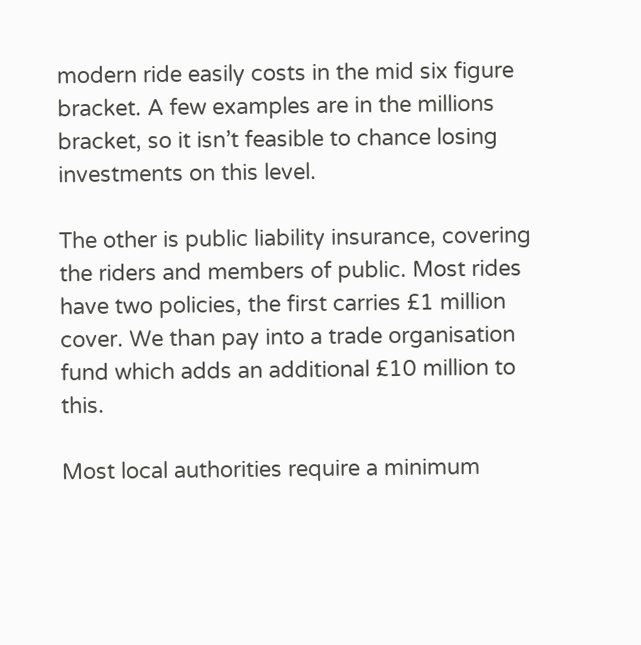modern ride easily costs in the mid six figure bracket. A few examples are in the millions bracket, so it isn’t feasible to chance losing investments on this level.

The other is public liability insurance, covering the riders and members of public. Most rides have two policies, the first carries £1 million cover. We than pay into a trade organisation fund which adds an additional £10 million to this.

Most local authorities require a minimum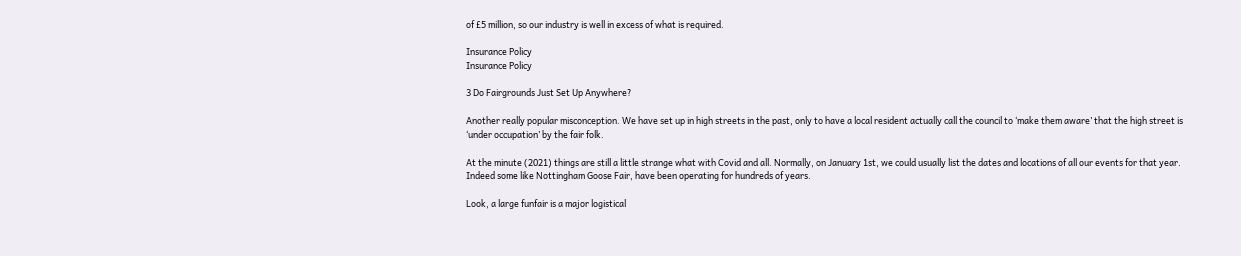of £5 million, so our industry is well in excess of what is required.

Insurance Policy
Insurance Policy

3 Do Fairgrounds Just Set Up Anywhere?

Another really popular misconception. We have set up in high streets in the past, only to have a local resident actually call the council to ‘make them aware’ that the high street is ‘under occupation’ by the fair folk.

At the minute (2021) things are still a little strange what with Covid and all. Normally, on January 1st, we could usually list the dates and locations of all our events for that year. Indeed some like Nottingham Goose Fair, have been operating for hundreds of years.

Look, a large funfair is a major logistical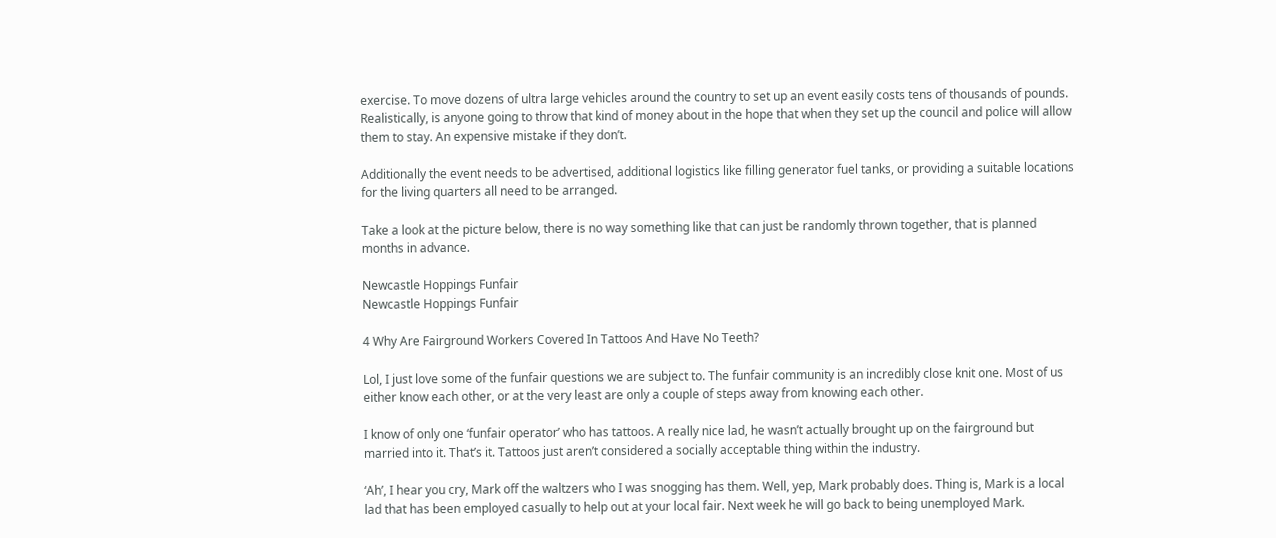exercise. To move dozens of ultra large vehicles around the country to set up an event easily costs tens of thousands of pounds. Realistically, is anyone going to throw that kind of money about in the hope that when they set up the council and police will allow them to stay. An expensive mistake if they don’t.

Additionally the event needs to be advertised, additional logistics like filling generator fuel tanks, or providing a suitable locations for the living quarters all need to be arranged.

Take a look at the picture below, there is no way something like that can just be randomly thrown together, that is planned months in advance.

Newcastle Hoppings Funfair
Newcastle Hoppings Funfair

4 Why Are Fairground Workers Covered In Tattoos And Have No Teeth?

Lol, I just love some of the funfair questions we are subject to. The funfair community is an incredibly close knit one. Most of us either know each other, or at the very least are only a couple of steps away from knowing each other.

I know of only one ‘funfair operator’ who has tattoos. A really nice lad, he wasn’t actually brought up on the fairground but married into it. That’s it. Tattoos just aren’t considered a socially acceptable thing within the industry.

‘Ah’, I hear you cry, Mark off the waltzers who I was snogging has them. Well, yep, Mark probably does. Thing is, Mark is a local lad that has been employed casually to help out at your local fair. Next week he will go back to being unemployed Mark.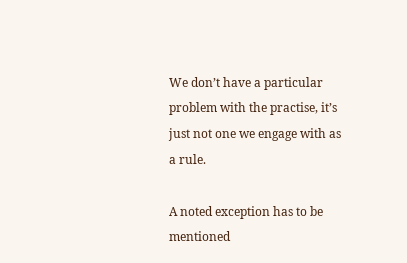We don’t have a particular problem with the practise, it’s just not one we engage with as a rule.

A noted exception has to be mentioned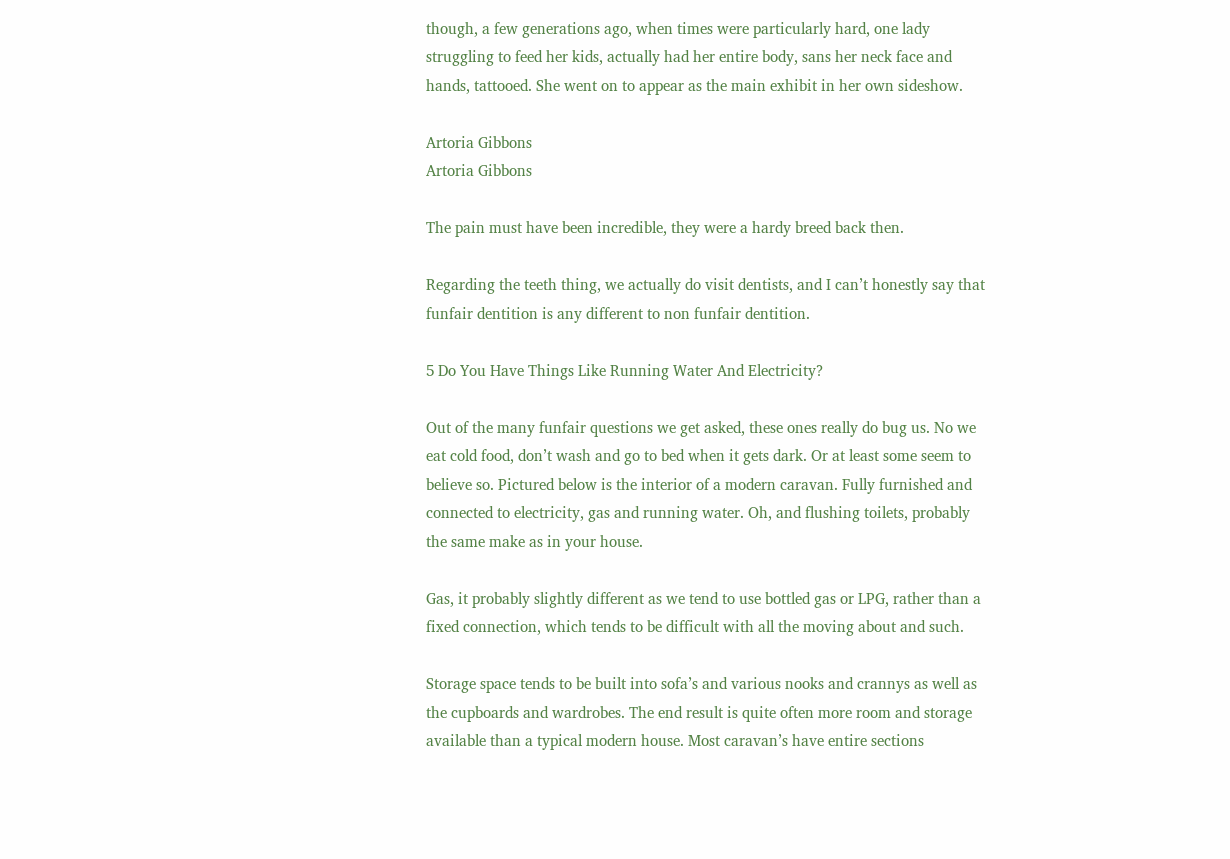though, a few generations ago, when times were particularly hard, one lady struggling to feed her kids, actually had her entire body, sans her neck face and hands, tattooed. She went on to appear as the main exhibit in her own sideshow.

Artoria Gibbons
Artoria Gibbons

The pain must have been incredible, they were a hardy breed back then.

Regarding the teeth thing, we actually do visit dentists, and I can’t honestly say that funfair dentition is any different to non funfair dentition.

5 Do You Have Things Like Running Water And Electricity?

Out of the many funfair questions we get asked, these ones really do bug us. No we eat cold food, don’t wash and go to bed when it gets dark. Or at least some seem to believe so. Pictured below is the interior of a modern caravan. Fully furnished and connected to electricity, gas and running water. Oh, and flushing toilets, probably the same make as in your house.

Gas, it probably slightly different as we tend to use bottled gas or LPG, rather than a fixed connection, which tends to be difficult with all the moving about and such.

Storage space tends to be built into sofa’s and various nooks and crannys as well as the cupboards and wardrobes. The end result is quite often more room and storage available than a typical modern house. Most caravan’s have entire sections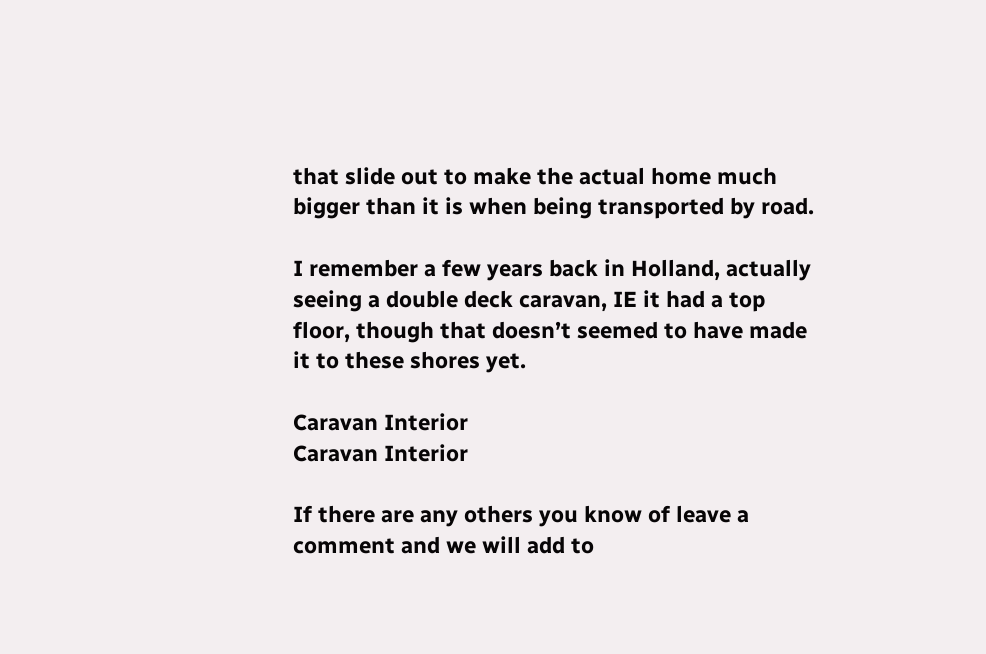that slide out to make the actual home much bigger than it is when being transported by road.

I remember a few years back in Holland, actually seeing a double deck caravan, IE it had a top floor, though that doesn’t seemed to have made it to these shores yet.

Caravan Interior
Caravan Interior

If there are any others you know of leave a comment and we will add to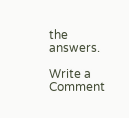the answers.

Write a Comment